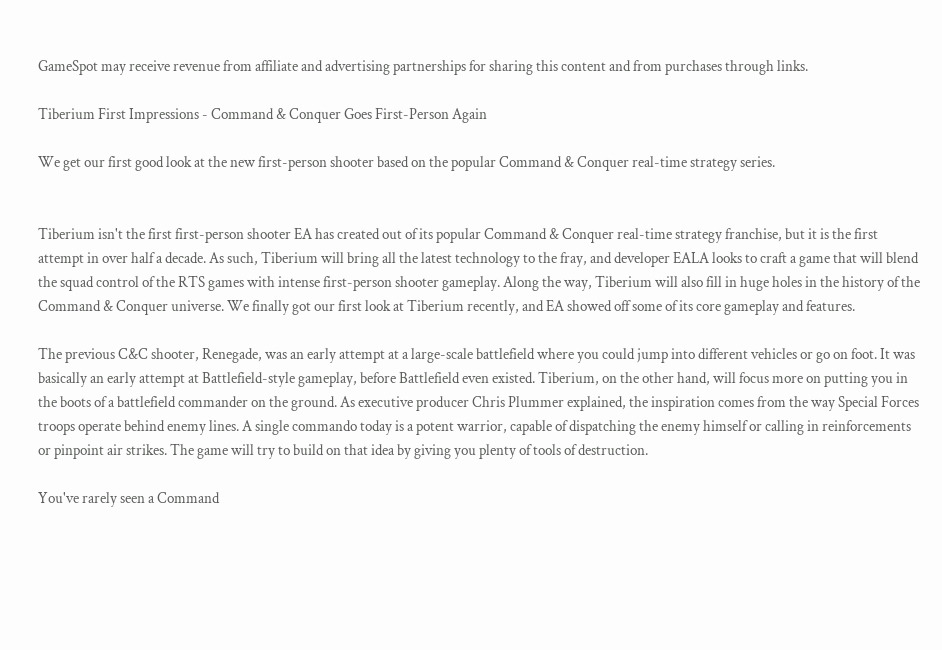GameSpot may receive revenue from affiliate and advertising partnerships for sharing this content and from purchases through links.

Tiberium First Impressions - Command & Conquer Goes First-Person Again

We get our first good look at the new first-person shooter based on the popular Command & Conquer real-time strategy series.


Tiberium isn't the first first-person shooter EA has created out of its popular Command & Conquer real-time strategy franchise, but it is the first attempt in over half a decade. As such, Tiberium will bring all the latest technology to the fray, and developer EALA looks to craft a game that will blend the squad control of the RTS games with intense first-person shooter gameplay. Along the way, Tiberium will also fill in huge holes in the history of the Command & Conquer universe. We finally got our first look at Tiberium recently, and EA showed off some of its core gameplay and features.

The previous C&C shooter, Renegade, was an early attempt at a large-scale battlefield where you could jump into different vehicles or go on foot. It was basically an early attempt at Battlefield-style gameplay, before Battlefield even existed. Tiberium, on the other hand, will focus more on putting you in the boots of a battlefield commander on the ground. As executive producer Chris Plummer explained, the inspiration comes from the way Special Forces troops operate behind enemy lines. A single commando today is a potent warrior, capable of dispatching the enemy himself or calling in reinforcements or pinpoint air strikes. The game will try to build on that idea by giving you plenty of tools of destruction.

You've rarely seen a Command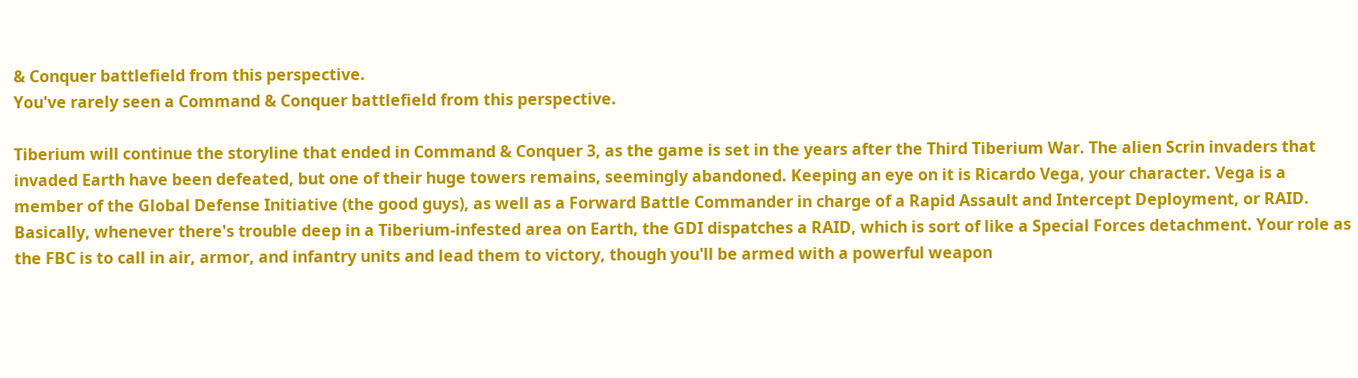& Conquer battlefield from this perspective.
You've rarely seen a Command & Conquer battlefield from this perspective.

Tiberium will continue the storyline that ended in Command & Conquer 3, as the game is set in the years after the Third Tiberium War. The alien Scrin invaders that invaded Earth have been defeated, but one of their huge towers remains, seemingly abandoned. Keeping an eye on it is Ricardo Vega, your character. Vega is a member of the Global Defense Initiative (the good guys), as well as a Forward Battle Commander in charge of a Rapid Assault and Intercept Deployment, or RAID. Basically, whenever there's trouble deep in a Tiberium-infested area on Earth, the GDI dispatches a RAID, which is sort of like a Special Forces detachment. Your role as the FBC is to call in air, armor, and infantry units and lead them to victory, though you'll be armed with a powerful weapon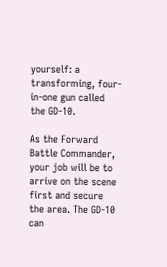yourself: a transforming, four-in-one gun called the GD-10.

As the Forward Battle Commander, your job will be to arrive on the scene first and secure the area. The GD-10 can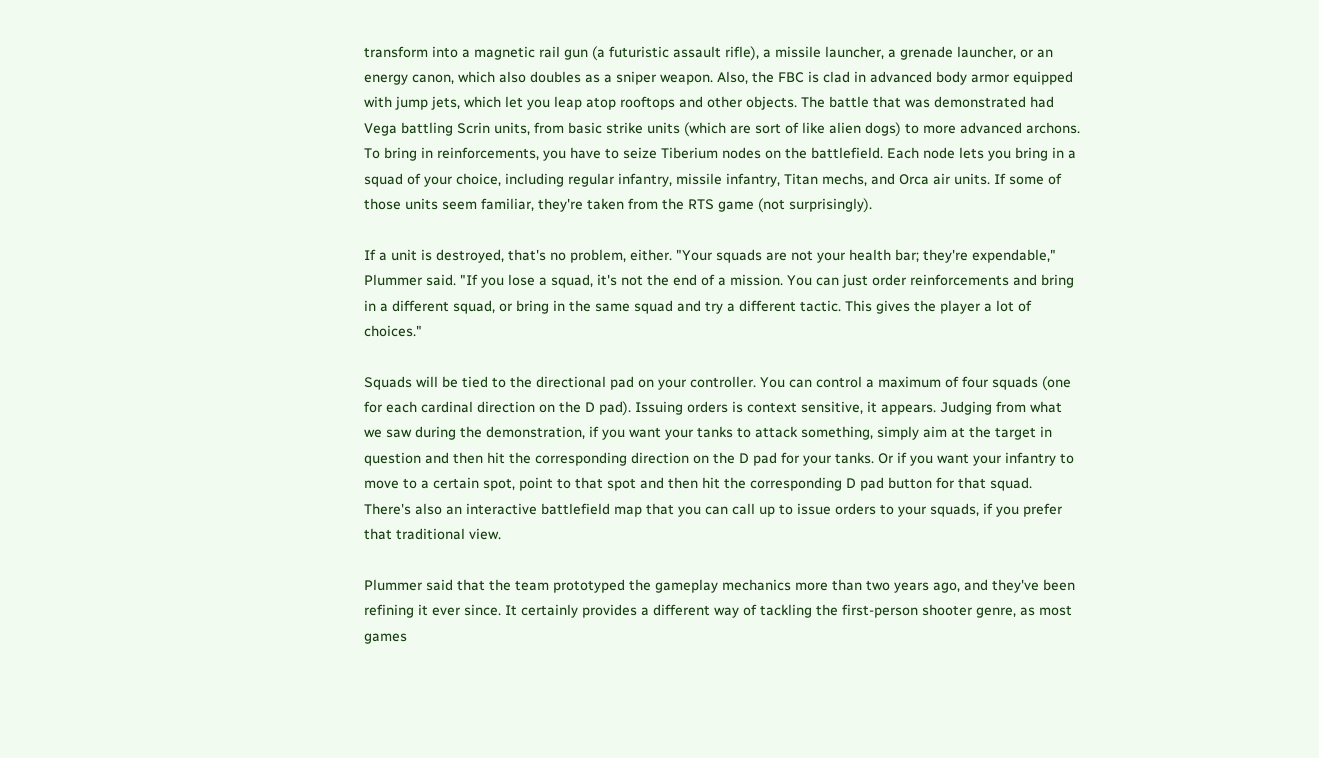transform into a magnetic rail gun (a futuristic assault rifle), a missile launcher, a grenade launcher, or an energy canon, which also doubles as a sniper weapon. Also, the FBC is clad in advanced body armor equipped with jump jets, which let you leap atop rooftops and other objects. The battle that was demonstrated had Vega battling Scrin units, from basic strike units (which are sort of like alien dogs) to more advanced archons. To bring in reinforcements, you have to seize Tiberium nodes on the battlefield. Each node lets you bring in a squad of your choice, including regular infantry, missile infantry, Titan mechs, and Orca air units. If some of those units seem familiar, they're taken from the RTS game (not surprisingly).

If a unit is destroyed, that's no problem, either. "Your squads are not your health bar; they're expendable," Plummer said. "If you lose a squad, it's not the end of a mission. You can just order reinforcements and bring in a different squad, or bring in the same squad and try a different tactic. This gives the player a lot of choices."

Squads will be tied to the directional pad on your controller. You can control a maximum of four squads (one for each cardinal direction on the D pad). Issuing orders is context sensitive, it appears. Judging from what we saw during the demonstration, if you want your tanks to attack something, simply aim at the target in question and then hit the corresponding direction on the D pad for your tanks. Or if you want your infantry to move to a certain spot, point to that spot and then hit the corresponding D pad button for that squad. There's also an interactive battlefield map that you can call up to issue orders to your squads, if you prefer that traditional view.

Plummer said that the team prototyped the gameplay mechanics more than two years ago, and they've been refining it ever since. It certainly provides a different way of tackling the first-person shooter genre, as most games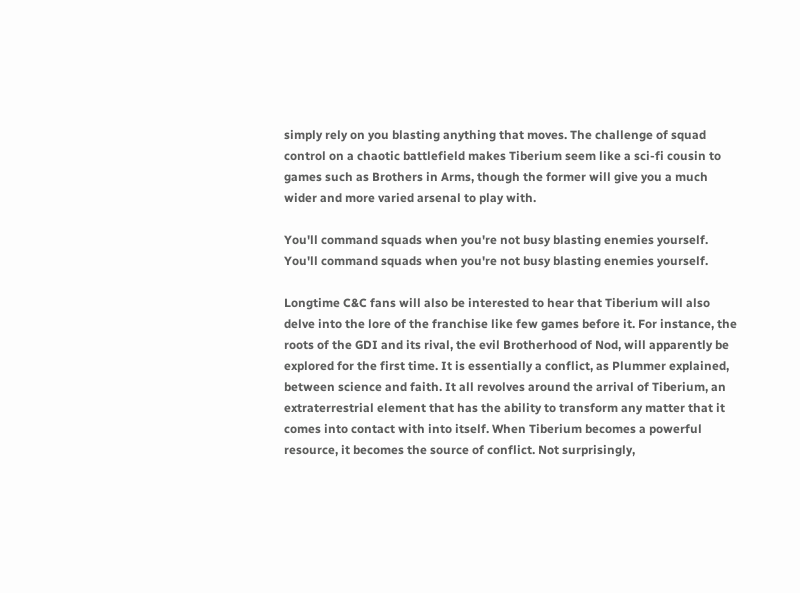simply rely on you blasting anything that moves. The challenge of squad control on a chaotic battlefield makes Tiberium seem like a sci-fi cousin to games such as Brothers in Arms, though the former will give you a much wider and more varied arsenal to play with.

You'll command squads when you're not busy blasting enemies yourself.
You'll command squads when you're not busy blasting enemies yourself.

Longtime C&C fans will also be interested to hear that Tiberium will also delve into the lore of the franchise like few games before it. For instance, the roots of the GDI and its rival, the evil Brotherhood of Nod, will apparently be explored for the first time. It is essentially a conflict, as Plummer explained, between science and faith. It all revolves around the arrival of Tiberium, an extraterrestrial element that has the ability to transform any matter that it comes into contact with into itself. When Tiberium becomes a powerful resource, it becomes the source of conflict. Not surprisingly,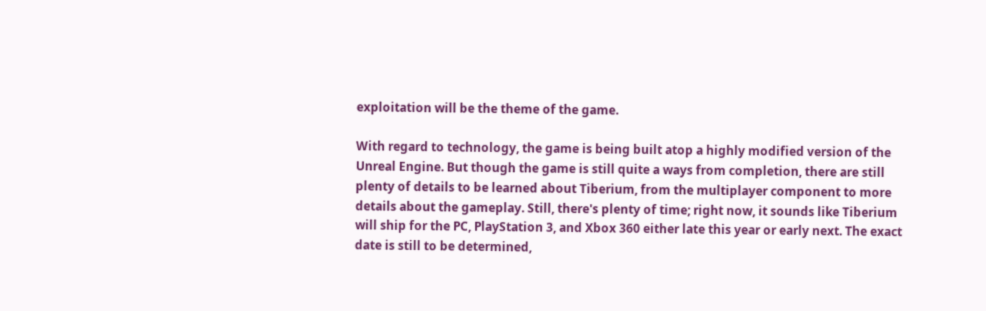exploitation will be the theme of the game.

With regard to technology, the game is being built atop a highly modified version of the Unreal Engine. But though the game is still quite a ways from completion, there are still plenty of details to be learned about Tiberium, from the multiplayer component to more details about the gameplay. Still, there's plenty of time; right now, it sounds like Tiberium will ship for the PC, PlayStation 3, and Xbox 360 either late this year or early next. The exact date is still to be determined,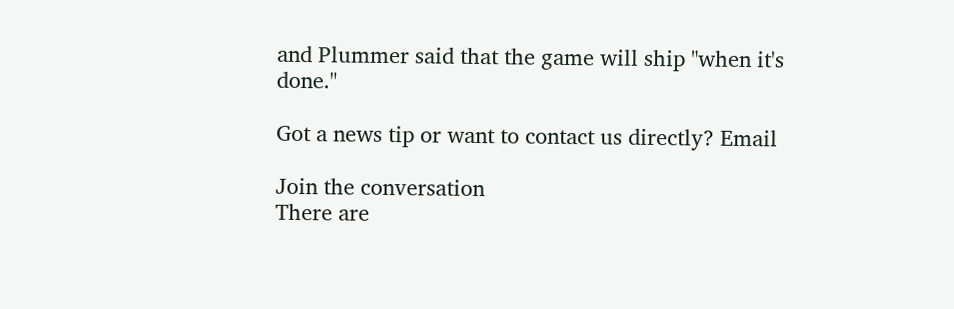and Plummer said that the game will ship "when it's done."

Got a news tip or want to contact us directly? Email

Join the conversation
There are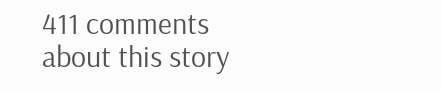411 comments about this story